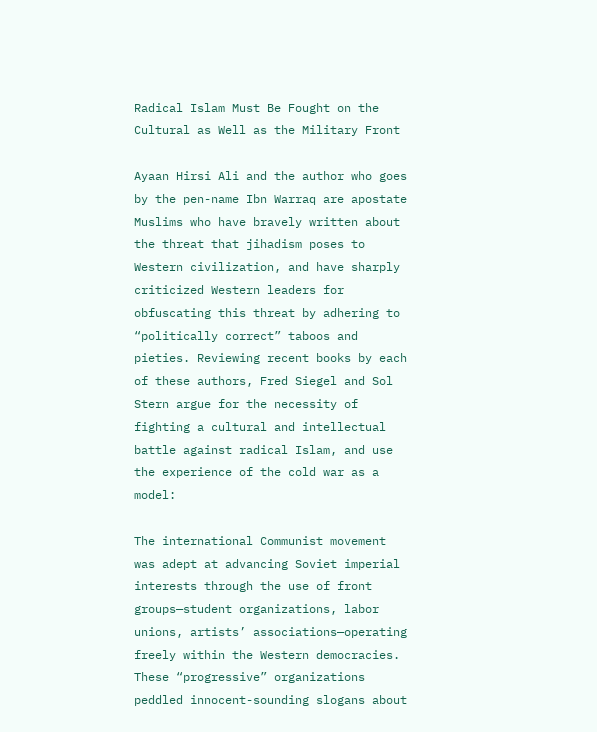Radical Islam Must Be Fought on the Cultural as Well as the Military Front

Ayaan Hirsi Ali and the author who goes by the pen-name Ibn Warraq are apostate Muslims who have bravely written about the threat that jihadism poses to Western civilization, and have sharply criticized Western leaders for obfuscating this threat by adhering to “politically correct” taboos and pieties. Reviewing recent books by each of these authors, Fred Siegel and Sol Stern argue for the necessity of fighting a cultural and intellectual battle against radical Islam, and use the experience of the cold war as a model:

The international Communist movement was adept at advancing Soviet imperial interests through the use of front groups—student organizations, labor unions, artists’ associations—operating freely within the Western democracies. These “progressive” organizations peddled innocent-sounding slogans about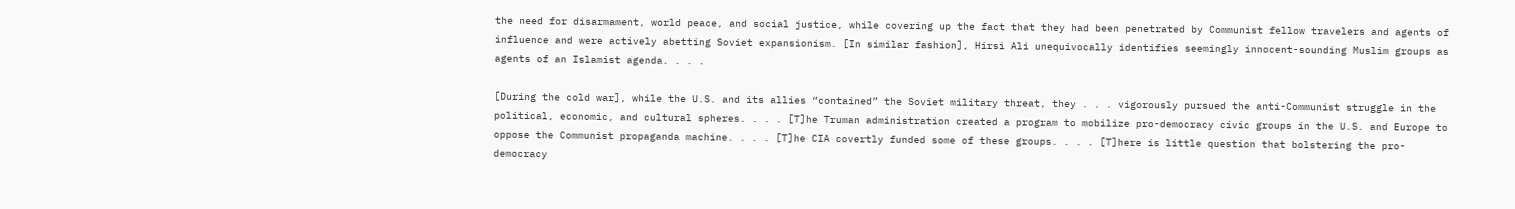the need for disarmament, world peace, and social justice, while covering up the fact that they had been penetrated by Communist fellow travelers and agents of influence and were actively abetting Soviet expansionism. [In similar fashion], Hirsi Ali unequivocally identifies seemingly innocent-sounding Muslim groups as agents of an Islamist agenda. . . .

[During the cold war], while the U.S. and its allies “contained” the Soviet military threat, they . . . vigorously pursued the anti-Communist struggle in the political, economic, and cultural spheres. . . . [T]he Truman administration created a program to mobilize pro-democracy civic groups in the U.S. and Europe to oppose the Communist propaganda machine. . . . [T]he CIA covertly funded some of these groups. . . . [T]here is little question that bolstering the pro-democracy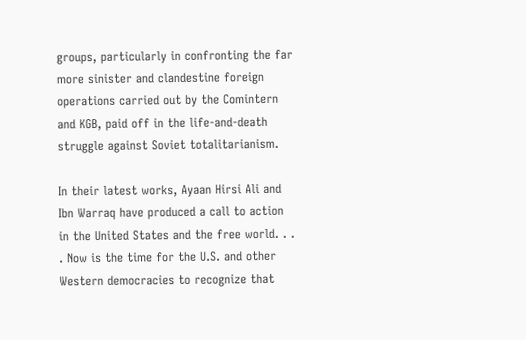groups, particularly in confronting the far more sinister and clandestine foreign operations carried out by the Comintern and KGB, paid off in the life-and-death struggle against Soviet totalitarianism.

In their latest works, Ayaan Hirsi Ali and Ibn Warraq have produced a call to action in the United States and the free world. . . . Now is the time for the U.S. and other Western democracies to recognize that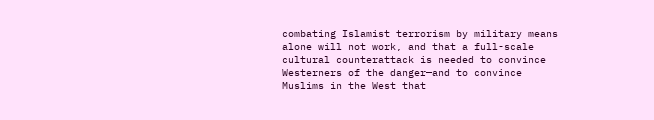combating Islamist terrorism by military means alone will not work, and that a full-scale cultural counterattack is needed to convince Westerners of the danger—and to convince Muslims in the West that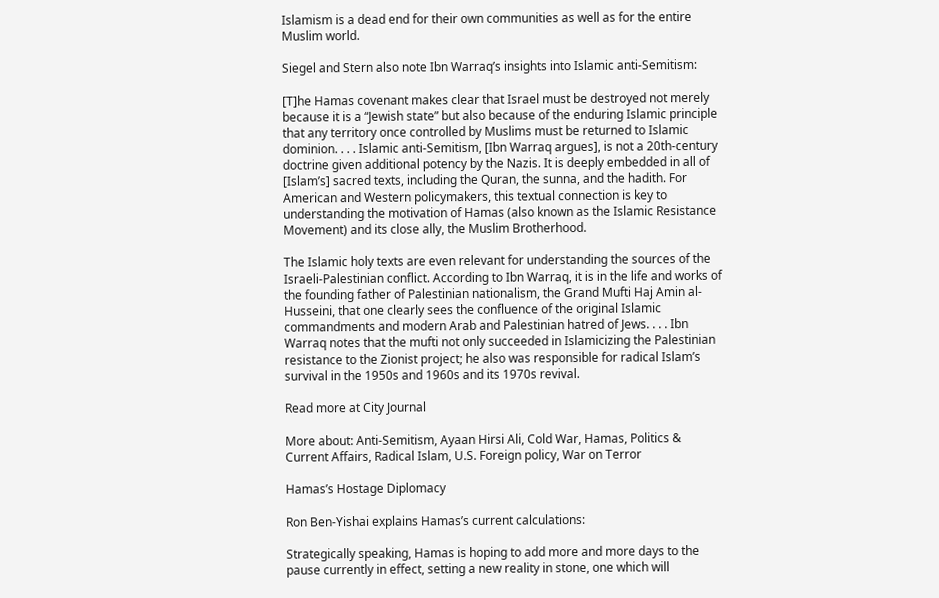Islamism is a dead end for their own communities as well as for the entire Muslim world.

Siegel and Stern also note Ibn Warraq’s insights into Islamic anti-Semitism:

[T]he Hamas covenant makes clear that Israel must be destroyed not merely because it is a “Jewish state” but also because of the enduring Islamic principle that any territory once controlled by Muslims must be returned to Islamic dominion. . . . Islamic anti-Semitism, [Ibn Warraq argues], is not a 20th-century doctrine given additional potency by the Nazis. It is deeply embedded in all of [Islam’s] sacred texts, including the Quran, the sunna, and the hadith. For American and Western policymakers, this textual connection is key to understanding the motivation of Hamas (also known as the Islamic Resistance Movement) and its close ally, the Muslim Brotherhood.

The Islamic holy texts are even relevant for understanding the sources of the Israeli-Palestinian conflict. According to Ibn Warraq, it is in the life and works of the founding father of Palestinian nationalism, the Grand Mufti Haj Amin al-Husseini, that one clearly sees the confluence of the original Islamic commandments and modern Arab and Palestinian hatred of Jews. . . . Ibn Warraq notes that the mufti not only succeeded in Islamicizing the Palestinian resistance to the Zionist project; he also was responsible for radical Islam’s survival in the 1950s and 1960s and its 1970s revival.

Read more at City Journal

More about: Anti-Semitism, Ayaan Hirsi Ali, Cold War, Hamas, Politics & Current Affairs, Radical Islam, U.S. Foreign policy, War on Terror

Hamas’s Hostage Diplomacy

Ron Ben-Yishai explains Hamas’s current calculations:

Strategically speaking, Hamas is hoping to add more and more days to the pause currently in effect, setting a new reality in stone, one which will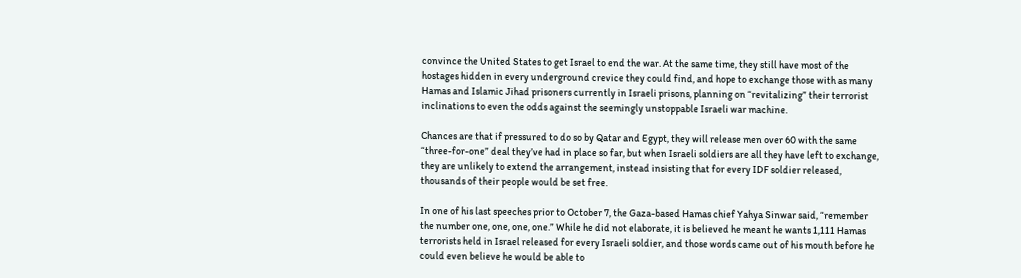convince the United States to get Israel to end the war. At the same time, they still have most of the hostages hidden in every underground crevice they could find, and hope to exchange those with as many Hamas and Islamic Jihad prisoners currently in Israeli prisons, planning on “revitalizing” their terrorist inclinations to even the odds against the seemingly unstoppable Israeli war machine.

Chances are that if pressured to do so by Qatar and Egypt, they will release men over 60 with the same “three-for-one” deal they’ve had in place so far, but when Israeli soldiers are all they have left to exchange, they are unlikely to extend the arrangement, instead insisting that for every IDF soldier released, thousands of their people would be set free.

In one of his last speeches prior to October 7, the Gaza-based Hamas chief Yahya Sinwar said, “remember the number one, one, one, one.” While he did not elaborate, it is believed he meant he wants 1,111 Hamas terrorists held in Israel released for every Israeli soldier, and those words came out of his mouth before he could even believe he would be able to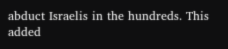abduct Israelis in the hundreds. This added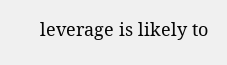leverage is likely to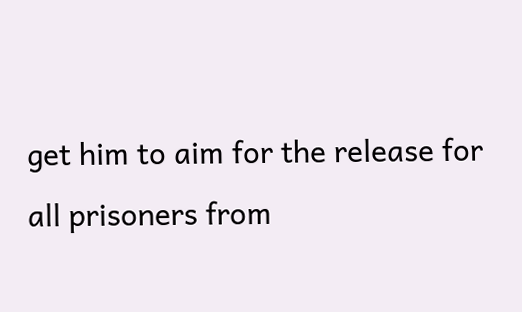get him to aim for the release for all prisoners from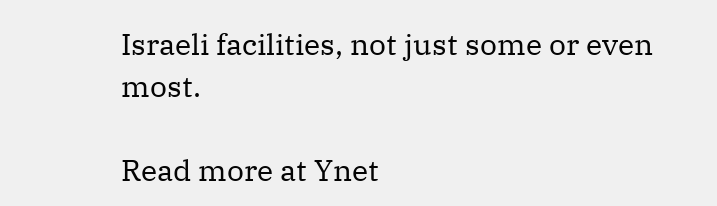Israeli facilities, not just some or even most.

Read more at Ynet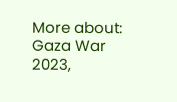More about: Gaza War 2023,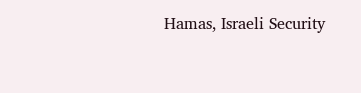Hamas, Israeli Security